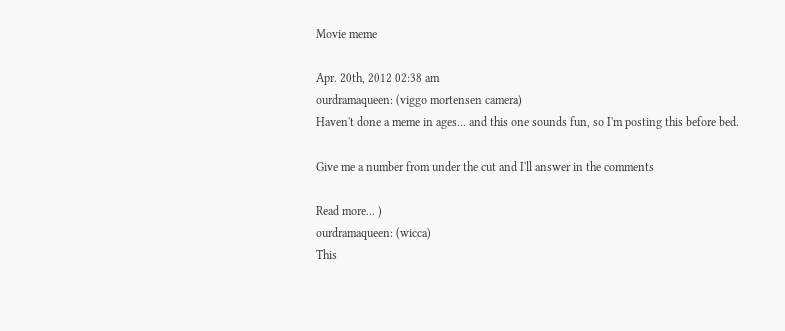Movie meme

Apr. 20th, 2012 02:38 am
ourdramaqueen: (viggo mortensen camera)
Haven't done a meme in ages... and this one sounds fun, so I'm posting this before bed.

Give me a number from under the cut and I'll answer in the comments

Read more... )
ourdramaqueen: (wicca)
This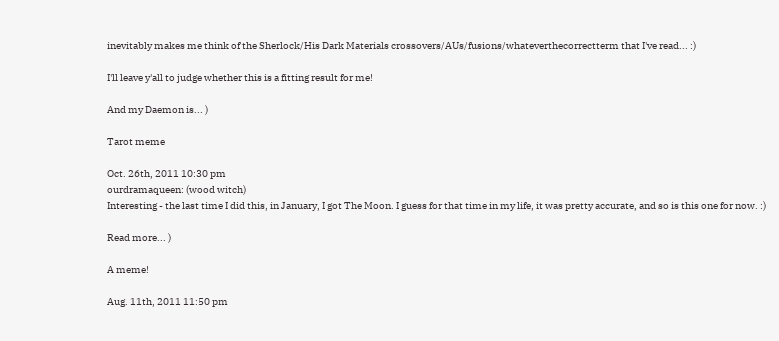inevitably makes me think of the Sherlock/His Dark Materials crossovers/AUs/fusions/whateverthecorrectterm that I've read... :)

I'll leave y'all to judge whether this is a fitting result for me!

And my Daemon is... )

Tarot meme

Oct. 26th, 2011 10:30 pm
ourdramaqueen: (wood witch)
Interesting - the last time I did this, in January, I got The Moon. I guess for that time in my life, it was pretty accurate, and so is this one for now. :)

Read more... )

A meme!

Aug. 11th, 2011 11:50 pm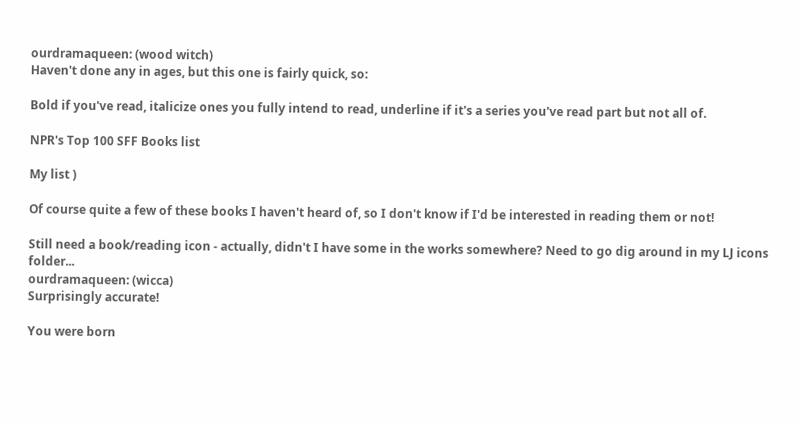ourdramaqueen: (wood witch)
Haven't done any in ages, but this one is fairly quick, so:

Bold if you've read, italicize ones you fully intend to read, underline if it's a series you've read part but not all of.

NPR's Top 100 SFF Books list

My list )

Of course quite a few of these books I haven't heard of, so I don't know if I'd be interested in reading them or not!

Still need a book/reading icon - actually, didn't I have some in the works somewhere? Need to go dig around in my LJ icons folder...
ourdramaqueen: (wicca)
Surprisingly accurate!

You were born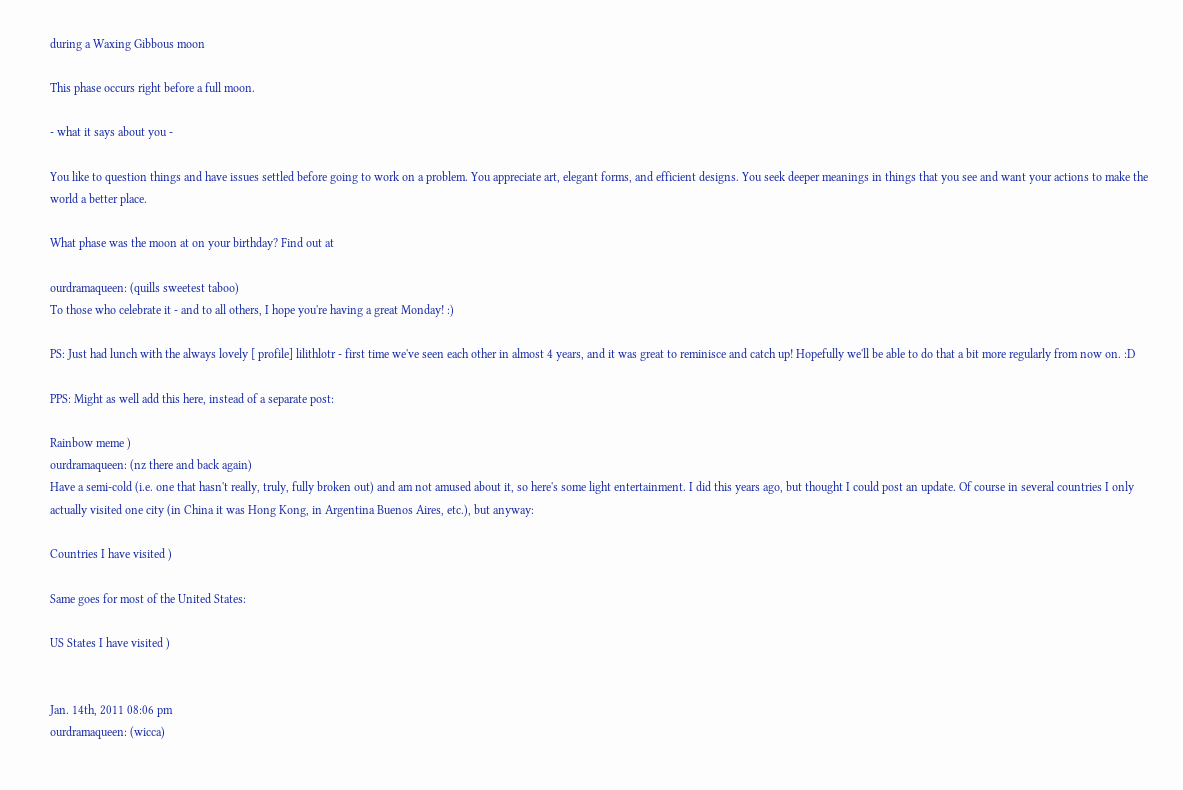during a Waxing Gibbous moon

This phase occurs right before a full moon.

- what it says about you -

You like to question things and have issues settled before going to work on a problem. You appreciate art, elegant forms, and efficient designs. You seek deeper meanings in things that you see and want your actions to make the world a better place.

What phase was the moon at on your birthday? Find out at

ourdramaqueen: (quills sweetest taboo)
To those who celebrate it - and to all others, I hope you're having a great Monday! :)

PS: Just had lunch with the always lovely [ profile] lilithlotr - first time we've seen each other in almost 4 years, and it was great to reminisce and catch up! Hopefully we'll be able to do that a bit more regularly from now on. :D

PPS: Might as well add this here, instead of a separate post:

Rainbow meme )
ourdramaqueen: (nz there and back again)
Have a semi-cold (i.e. one that hasn't really, truly, fully broken out) and am not amused about it, so here's some light entertainment. I did this years ago, but thought I could post an update. Of course in several countries I only actually visited one city (in China it was Hong Kong, in Argentina Buenos Aires, etc.), but anyway:

Countries I have visited )

Same goes for most of the United States:

US States I have visited )


Jan. 14th, 2011 08:06 pm
ourdramaqueen: (wicca)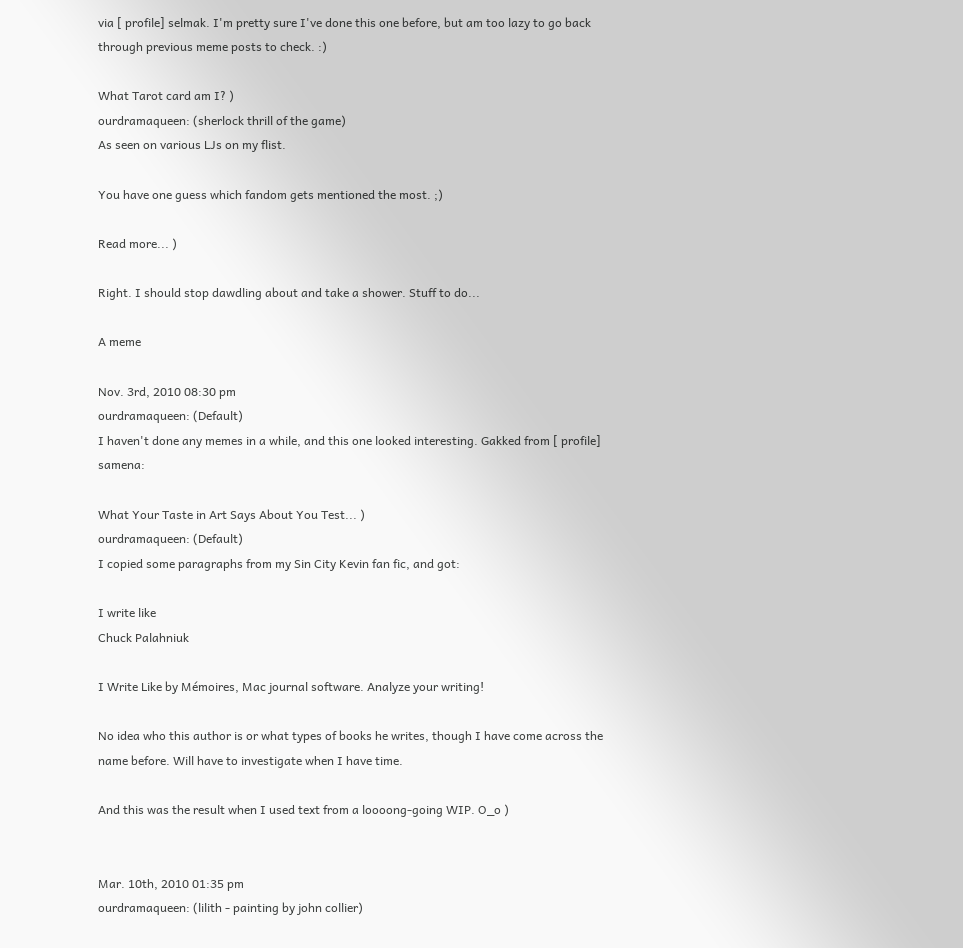via [ profile] selmak. I'm pretty sure I've done this one before, but am too lazy to go back through previous meme posts to check. :)

What Tarot card am I? )
ourdramaqueen: (sherlock thrill of the game)
As seen on various LJs on my flist.

You have one guess which fandom gets mentioned the most. ;)

Read more... )

Right. I should stop dawdling about and take a shower. Stuff to do...

A meme

Nov. 3rd, 2010 08:30 pm
ourdramaqueen: (Default)
I haven't done any memes in a while, and this one looked interesting. Gakked from [ profile] samena:

What Your Taste in Art Says About You Test... )
ourdramaqueen: (Default)
I copied some paragraphs from my Sin City Kevin fan fic, and got:

I write like
Chuck Palahniuk

I Write Like by Mémoires, Mac journal software. Analyze your writing!

No idea who this author is or what types of books he writes, though I have come across the name before. Will have to investigate when I have time.

And this was the result when I used text from a loooong-going WIP. O_o )


Mar. 10th, 2010 01:35 pm
ourdramaqueen: (lilith - painting by john collier)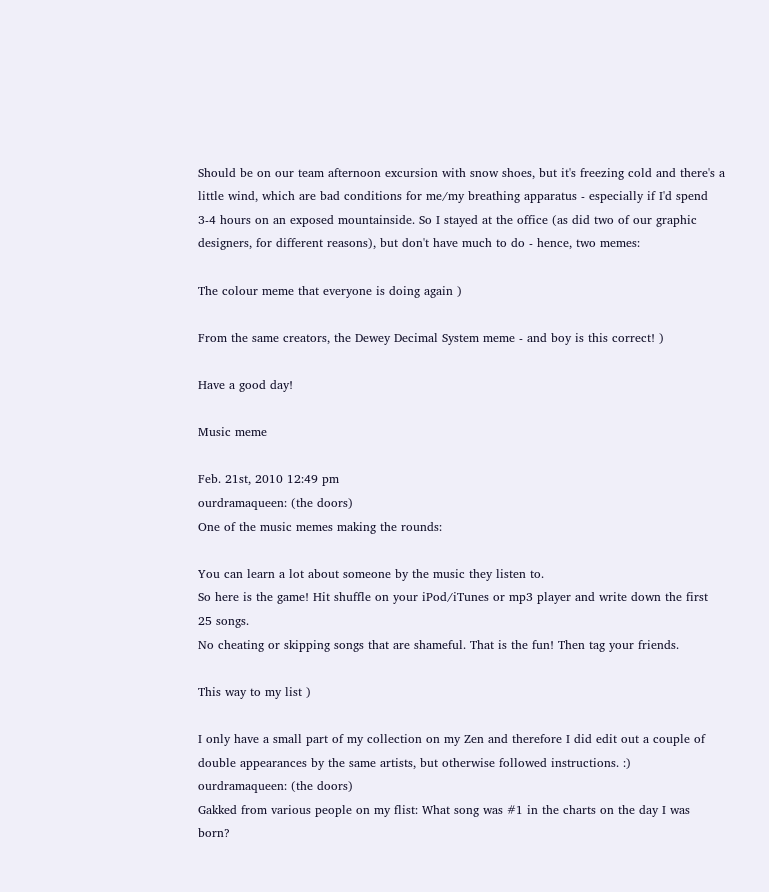Should be on our team afternoon excursion with snow shoes, but it's freezing cold and there's a little wind, which are bad conditions for me/my breathing apparatus - especially if I'd spend 3-4 hours on an exposed mountainside. So I stayed at the office (as did two of our graphic designers, for different reasons), but don't have much to do - hence, two memes:

The colour meme that everyone is doing again )

From the same creators, the Dewey Decimal System meme - and boy is this correct! )

Have a good day!

Music meme

Feb. 21st, 2010 12:49 pm
ourdramaqueen: (the doors)
One of the music memes making the rounds:

You can learn a lot about someone by the music they listen to.
So here is the game! Hit shuffle on your iPod/iTunes or mp3 player and write down the first 25 songs.
No cheating or skipping songs that are shameful. That is the fun! Then tag your friends.

This way to my list )

I only have a small part of my collection on my Zen and therefore I did edit out a couple of double appearances by the same artists, but otherwise followed instructions. :)
ourdramaqueen: (the doors)
Gakked from various people on my flist: What song was #1 in the charts on the day I was born?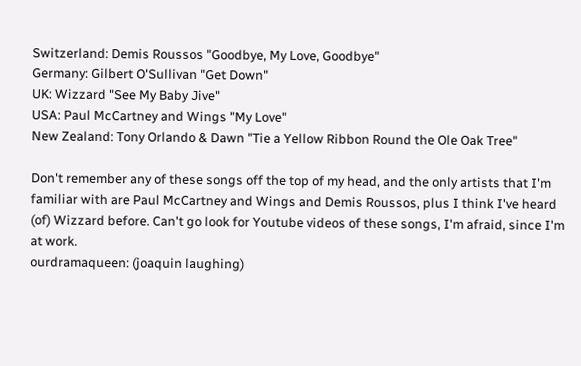Switzerland: Demis Roussos "Goodbye, My Love, Goodbye"
Germany: Gilbert O'Sullivan "Get Down"
UK: Wizzard "See My Baby Jive"
USA: Paul McCartney and Wings "My Love"
New Zealand: Tony Orlando & Dawn "Tie a Yellow Ribbon Round the Ole Oak Tree"

Don't remember any of these songs off the top of my head, and the only artists that I'm familiar with are Paul McCartney and Wings and Demis Roussos, plus I think I've heard (of) Wizzard before. Can't go look for Youtube videos of these songs, I'm afraid, since I'm at work.
ourdramaqueen: (joaquin laughing)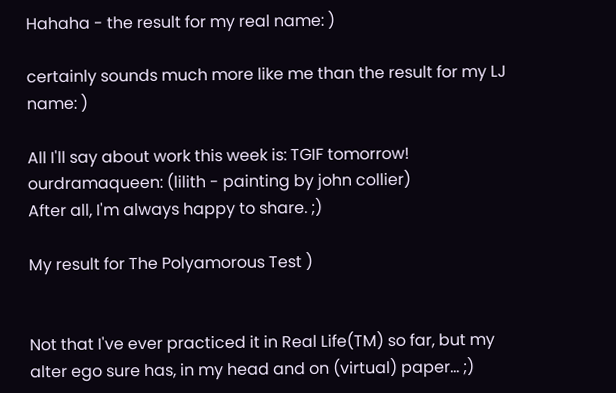Hahaha - the result for my real name: )

certainly sounds much more like me than the result for my LJ name: )

All I'll say about work this week is: TGIF tomorrow!
ourdramaqueen: (lilith - painting by john collier)
After all, I'm always happy to share. ;)

My result for The Polyamorous Test )


Not that I've ever practiced it in Real Life(TM) so far, but my alter ego sure has, in my head and on (virtual) paper... ;)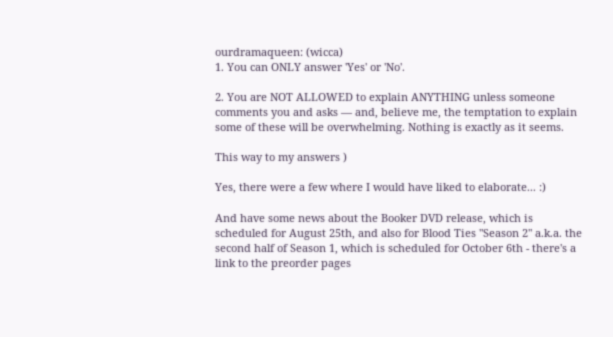ourdramaqueen: (wicca)
1. You can ONLY answer 'Yes' or 'No'.

2. You are NOT ALLOWED to explain ANYTHING unless someone comments you and asks — and, believe me, the temptation to explain some of these will be overwhelming. Nothing is exactly as it seems.

This way to my answers )

Yes, there were a few where I would have liked to elaborate... :)

And have some news about the Booker DVD release, which is scheduled for August 25th, and also for Blood Ties "Season 2" a.k.a. the second half of Season 1, which is scheduled for October 6th - there's a link to the preorder pages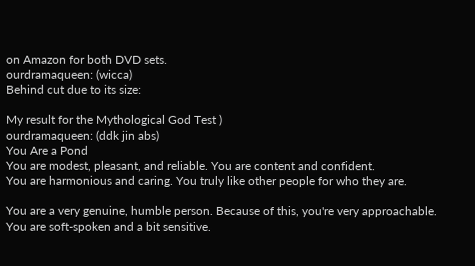on Amazon for both DVD sets.
ourdramaqueen: (wicca)
Behind cut due to its size:

My result for the Mythological God Test )
ourdramaqueen: (ddk jin abs)
You Are a Pond
You are modest, pleasant, and reliable. You are content and confident.
You are harmonious and caring. You truly like other people for who they are.

You are a very genuine, humble person. Because of this, you're very approachable.
You are soft-spoken and a bit sensitive.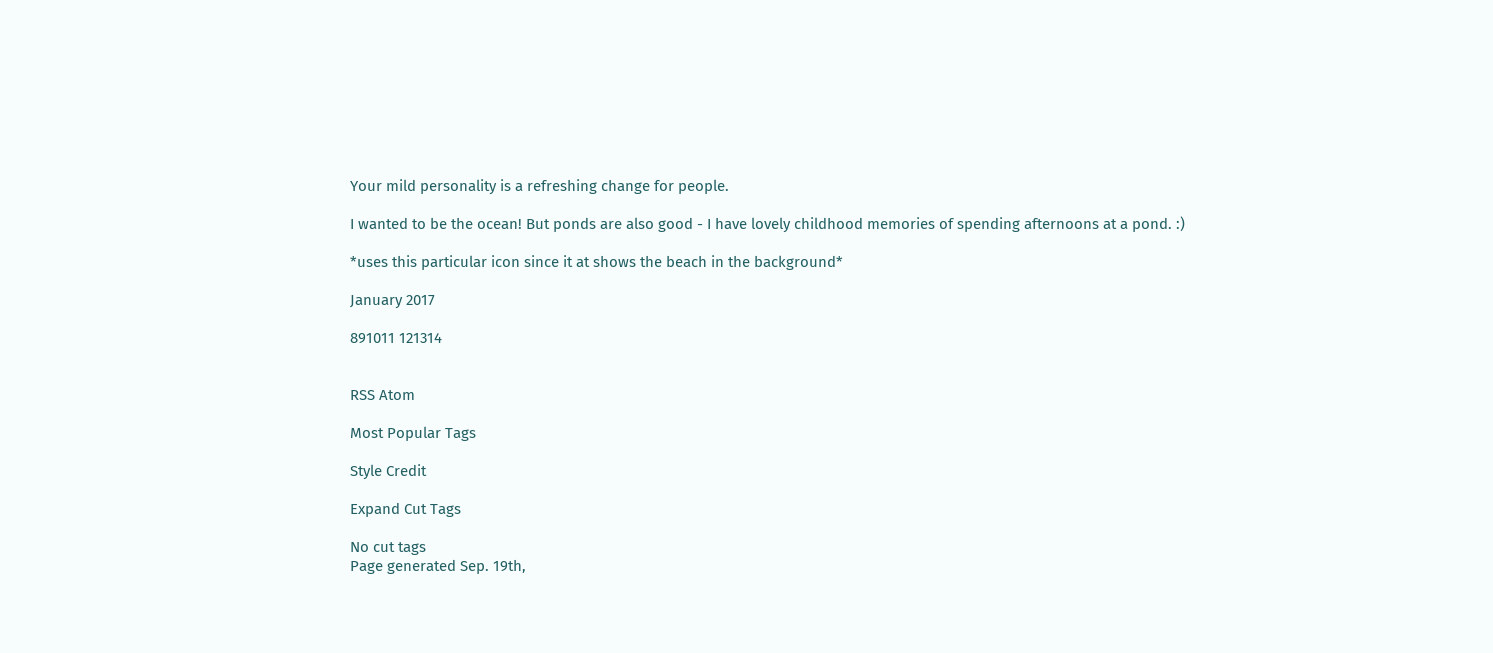Your mild personality is a refreshing change for people.

I wanted to be the ocean! But ponds are also good - I have lovely childhood memories of spending afternoons at a pond. :)

*uses this particular icon since it at shows the beach in the background*

January 2017

891011 121314


RSS Atom

Most Popular Tags

Style Credit

Expand Cut Tags

No cut tags
Page generated Sep. 19th,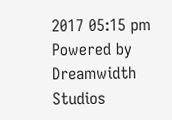2017 05:15 pm
Powered by Dreamwidth Studios